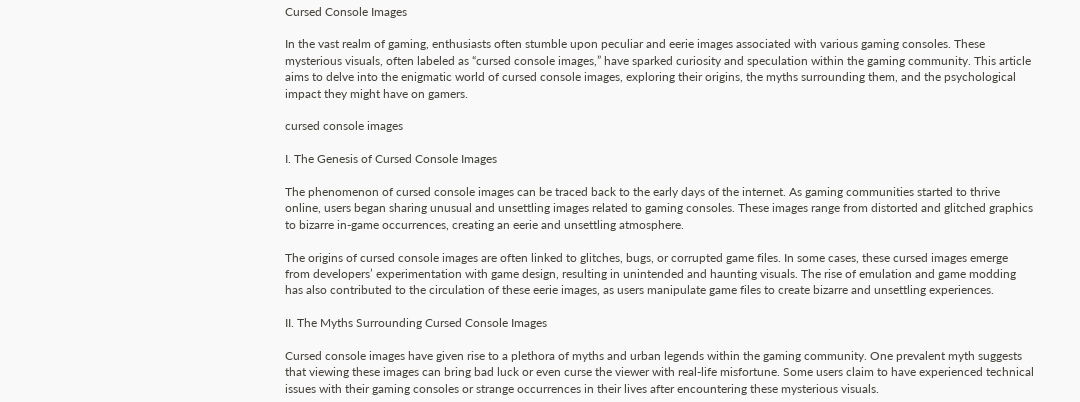Cursed Console Images

In the vast realm of gaming, enthusiasts often stumble upon peculiar and eerie images associated with various gaming consoles. These mysterious visuals, often labeled as “cursed console images,” have sparked curiosity and speculation within the gaming community. This article aims to delve into the enigmatic world of cursed console images, exploring their origins, the myths surrounding them, and the psychological impact they might have on gamers.

cursed console images

I. The Genesis of Cursed Console Images

The phenomenon of cursed console images can be traced back to the early days of the internet. As gaming communities started to thrive online, users began sharing unusual and unsettling images related to gaming consoles. These images range from distorted and glitched graphics to bizarre in-game occurrences, creating an eerie and unsettling atmosphere.

The origins of cursed console images are often linked to glitches, bugs, or corrupted game files. In some cases, these cursed images emerge from developers’ experimentation with game design, resulting in unintended and haunting visuals. The rise of emulation and game modding has also contributed to the circulation of these eerie images, as users manipulate game files to create bizarre and unsettling experiences.

II. The Myths Surrounding Cursed Console Images

Cursed console images have given rise to a plethora of myths and urban legends within the gaming community. One prevalent myth suggests that viewing these images can bring bad luck or even curse the viewer with real-life misfortune. Some users claim to have experienced technical issues with their gaming consoles or strange occurrences in their lives after encountering these mysterious visuals.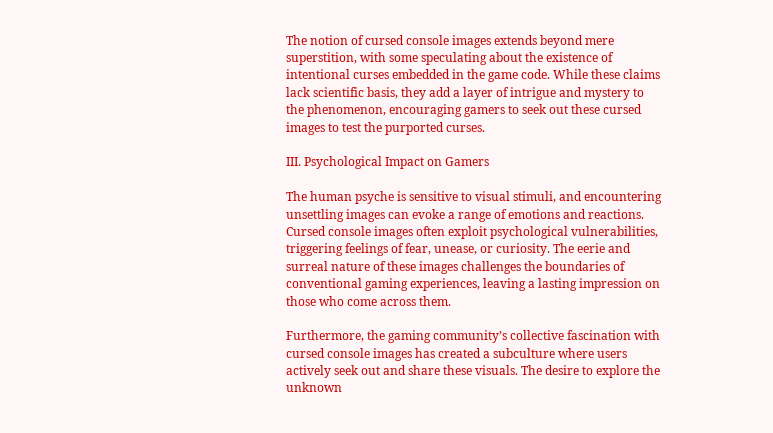The notion of cursed console images extends beyond mere superstition, with some speculating about the existence of intentional curses embedded in the game code. While these claims lack scientific basis, they add a layer of intrigue and mystery to the phenomenon, encouraging gamers to seek out these cursed images to test the purported curses.

III. Psychological Impact on Gamers

The human psyche is sensitive to visual stimuli, and encountering unsettling images can evoke a range of emotions and reactions. Cursed console images often exploit psychological vulnerabilities, triggering feelings of fear, unease, or curiosity. The eerie and surreal nature of these images challenges the boundaries of conventional gaming experiences, leaving a lasting impression on those who come across them.

Furthermore, the gaming community’s collective fascination with cursed console images has created a subculture where users actively seek out and share these visuals. The desire to explore the unknown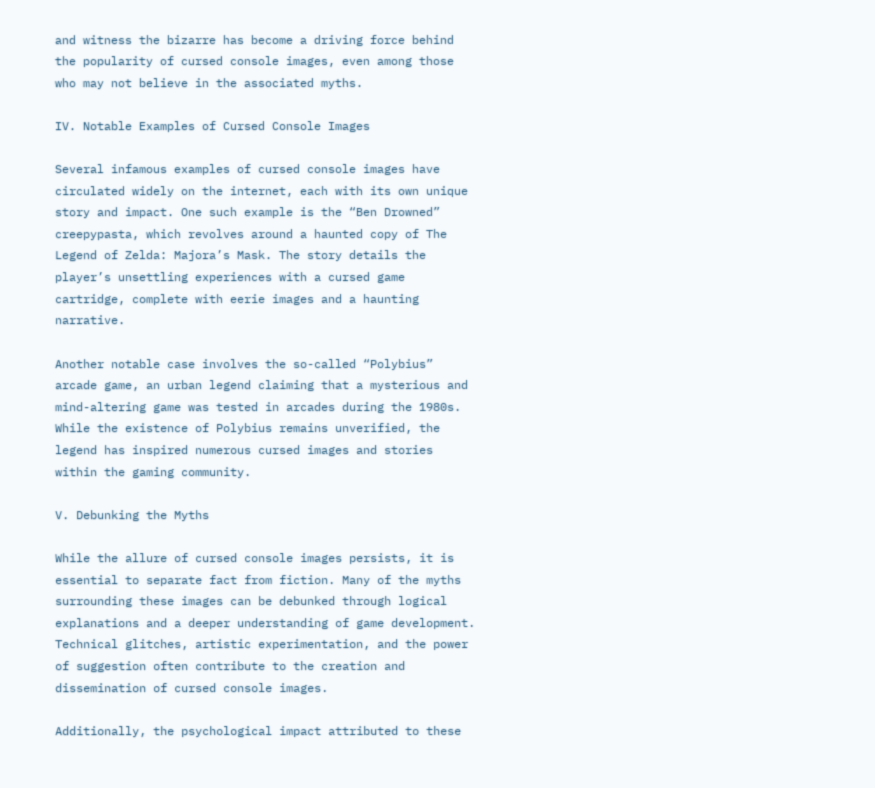and witness the bizarre has become a driving force behind the popularity of cursed console images, even among those who may not believe in the associated myths.

IV. Notable Examples of Cursed Console Images

Several infamous examples of cursed console images have circulated widely on the internet, each with its own unique story and impact. One such example is the “Ben Drowned” creepypasta, which revolves around a haunted copy of The Legend of Zelda: Majora’s Mask. The story details the player’s unsettling experiences with a cursed game cartridge, complete with eerie images and a haunting narrative.

Another notable case involves the so-called “Polybius” arcade game, an urban legend claiming that a mysterious and mind-altering game was tested in arcades during the 1980s. While the existence of Polybius remains unverified, the legend has inspired numerous cursed images and stories within the gaming community.

V. Debunking the Myths

While the allure of cursed console images persists, it is essential to separate fact from fiction. Many of the myths surrounding these images can be debunked through logical explanations and a deeper understanding of game development. Technical glitches, artistic experimentation, and the power of suggestion often contribute to the creation and dissemination of cursed console images.

Additionally, the psychological impact attributed to these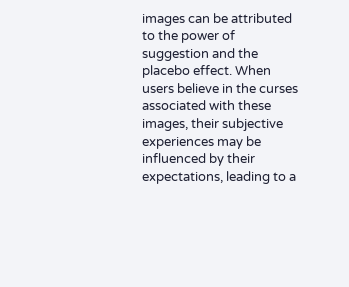images can be attributed to the power of suggestion and the placebo effect. When users believe in the curses associated with these images, their subjective experiences may be influenced by their expectations, leading to a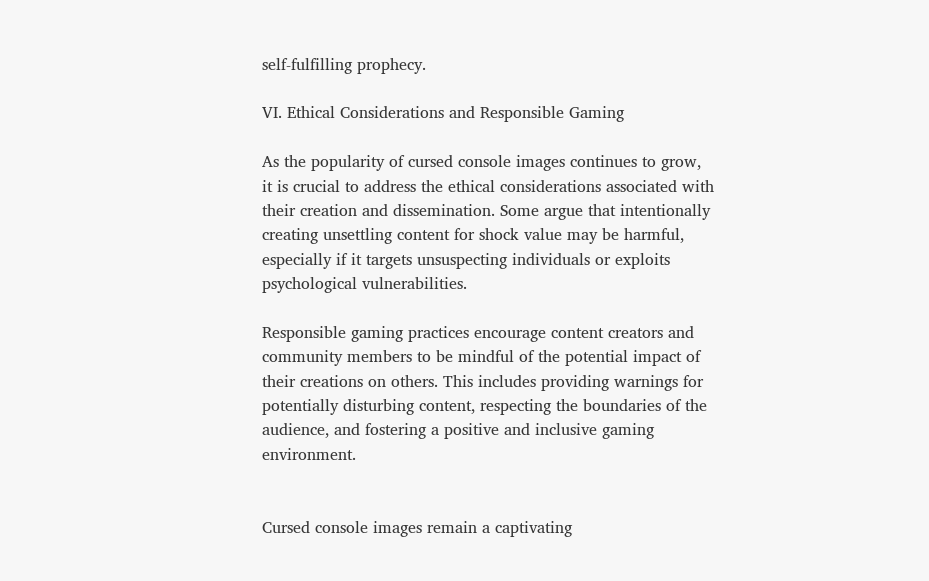self-fulfilling prophecy.

VI. Ethical Considerations and Responsible Gaming

As the popularity of cursed console images continues to grow, it is crucial to address the ethical considerations associated with their creation and dissemination. Some argue that intentionally creating unsettling content for shock value may be harmful, especially if it targets unsuspecting individuals or exploits psychological vulnerabilities.

Responsible gaming practices encourage content creators and community members to be mindful of the potential impact of their creations on others. This includes providing warnings for potentially disturbing content, respecting the boundaries of the audience, and fostering a positive and inclusive gaming environment.


Cursed console images remain a captivating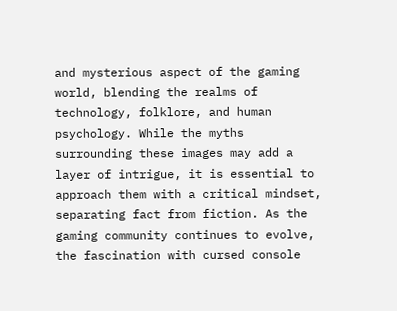and mysterious aspect of the gaming world, blending the realms of technology, folklore, and human psychology. While the myths surrounding these images may add a layer of intrigue, it is essential to approach them with a critical mindset, separating fact from fiction. As the gaming community continues to evolve, the fascination with cursed console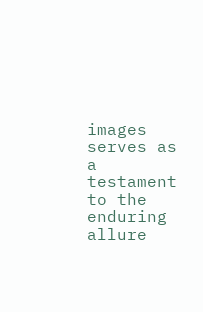images serves as a testament to the enduring allure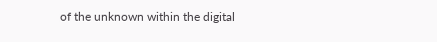of the unknown within the digital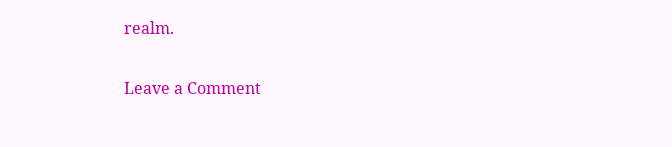realm.

Leave a Comment